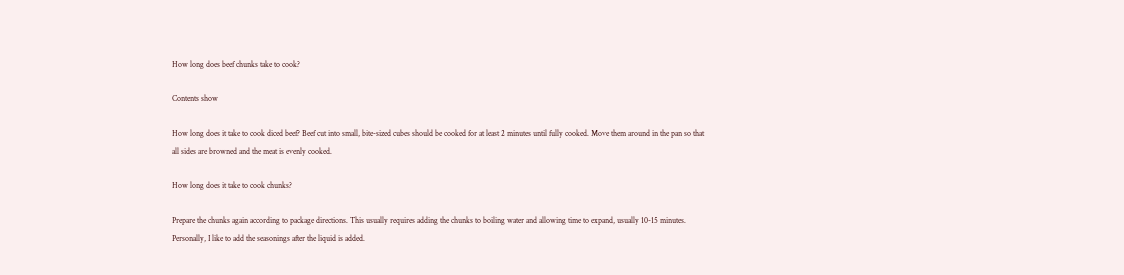How long does beef chunks take to cook?

Contents show

How long does it take to cook diced beef? Beef cut into small, bite-sized cubes should be cooked for at least 2 minutes until fully cooked. Move them around in the pan so that all sides are browned and the meat is evenly cooked.

How long does it take to cook chunks?

Prepare the chunks again according to package directions. This usually requires adding the chunks to boiling water and allowing time to expand, usually 10-15 minutes. Personally, I like to add the seasonings after the liquid is added.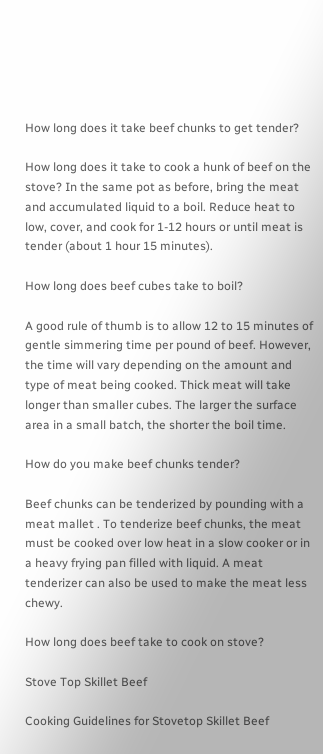How long does it take beef chunks to get tender?

How long does it take to cook a hunk of beef on the stove? In the same pot as before, bring the meat and accumulated liquid to a boil. Reduce heat to low, cover, and cook for 1-12 hours or until meat is tender (about 1 hour 15 minutes).

How long does beef cubes take to boil?

A good rule of thumb is to allow 12 to 15 minutes of gentle simmering time per pound of beef. However, the time will vary depending on the amount and type of meat being cooked. Thick meat will take longer than smaller cubes. The larger the surface area in a small batch, the shorter the boil time.

How do you make beef chunks tender?

Beef chunks can be tenderized by pounding with a meat mallet . To tenderize beef chunks, the meat must be cooked over low heat in a slow cooker or in a heavy frying pan filled with liquid. A meat tenderizer can also be used to make the meat less chewy.

How long does beef take to cook on stove?

Stove Top Skillet Beef

Cooking Guidelines for Stovetop Skillet Beef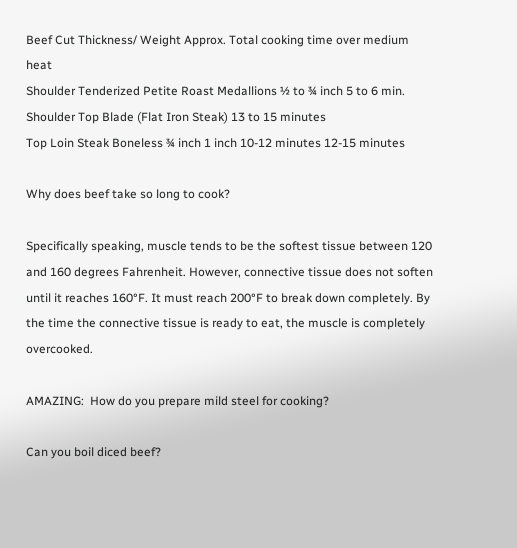Beef Cut Thickness/ Weight Approx. Total cooking time over medium heat
Shoulder Tenderized Petite Roast Medallions ½ to ¾ inch 5 to 6 min.
Shoulder Top Blade (Flat Iron Steak) 13 to 15 minutes
Top Loin Steak Boneless ¾ inch 1 inch 10-12 minutes 12-15 minutes

Why does beef take so long to cook?

Specifically speaking, muscle tends to be the softest tissue between 120 and 160 degrees Fahrenheit. However, connective tissue does not soften until it reaches 160°F. It must reach 200°F to break down completely. By the time the connective tissue is ready to eat, the muscle is completely overcooked.

AMAZING:  How do you prepare mild steel for cooking?

Can you boil diced beef?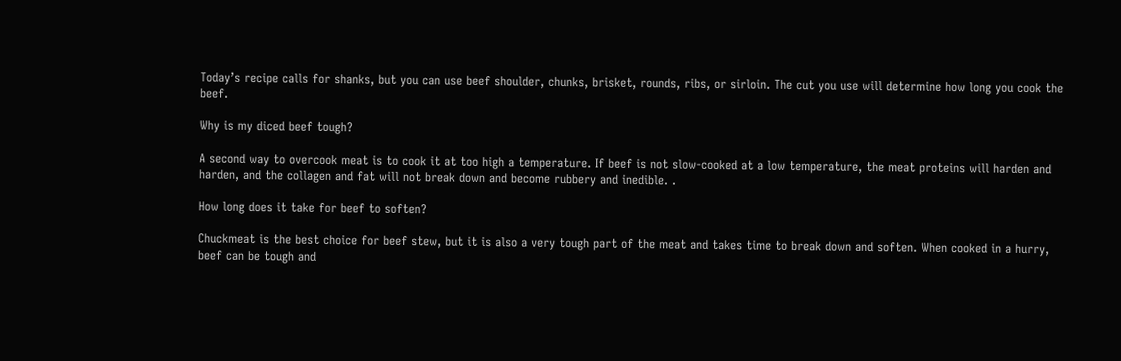Today’s recipe calls for shanks, but you can use beef shoulder, chunks, brisket, rounds, ribs, or sirloin. The cut you use will determine how long you cook the beef.

Why is my diced beef tough?

A second way to overcook meat is to cook it at too high a temperature. If beef is not slow-cooked at a low temperature, the meat proteins will harden and harden, and the collagen and fat will not break down and become rubbery and inedible. .

How long does it take for beef to soften?

Chuckmeat is the best choice for beef stew, but it is also a very tough part of the meat and takes time to break down and soften. When cooked in a hurry, beef can be tough and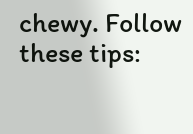chewy. Follow these tips: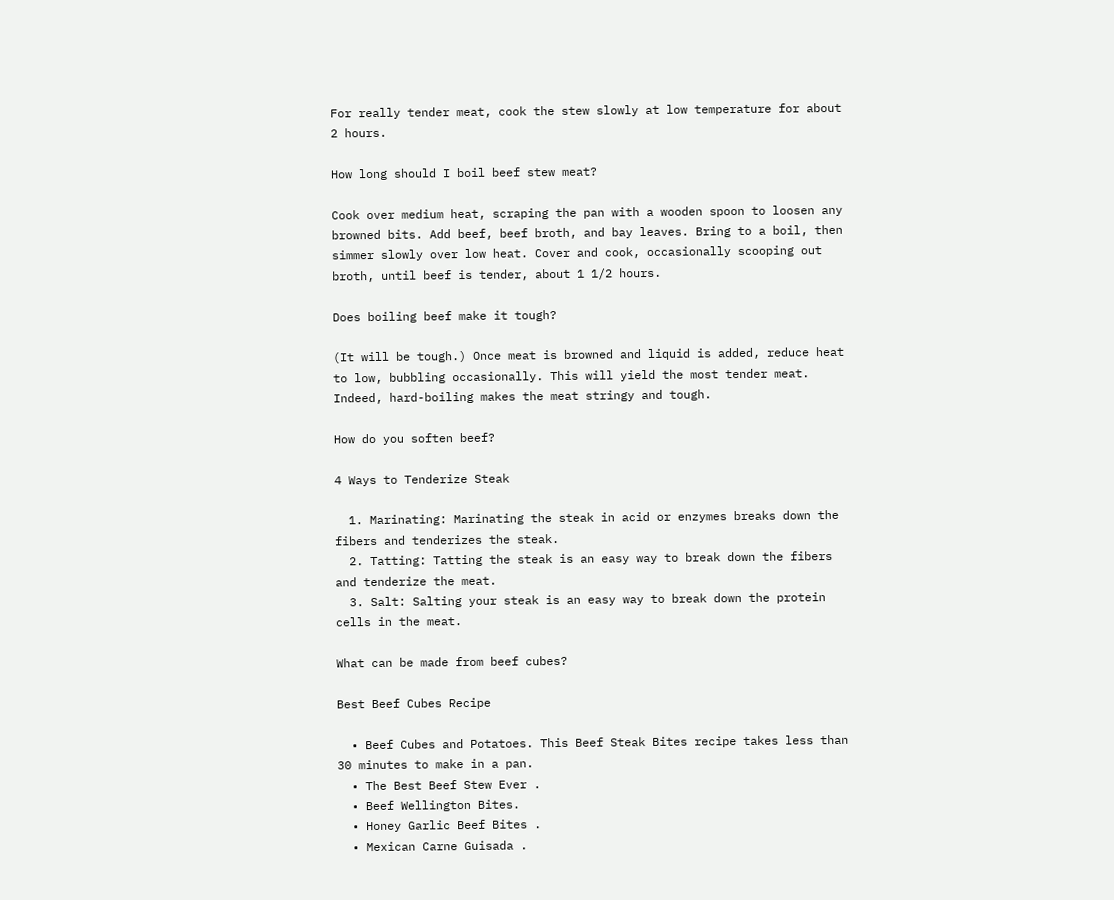For really tender meat, cook the stew slowly at low temperature for about 2 hours.

How long should I boil beef stew meat?

Cook over medium heat, scraping the pan with a wooden spoon to loosen any browned bits. Add beef, beef broth, and bay leaves. Bring to a boil, then simmer slowly over low heat. Cover and cook, occasionally scooping out broth, until beef is tender, about 1 1/2 hours.

Does boiling beef make it tough?

(It will be tough.) Once meat is browned and liquid is added, reduce heat to low, bubbling occasionally. This will yield the most tender meat. Indeed, hard-boiling makes the meat stringy and tough.

How do you soften beef?

4 Ways to Tenderize Steak

  1. Marinating: Marinating the steak in acid or enzymes breaks down the fibers and tenderizes the steak.
  2. Tatting: Tatting the steak is an easy way to break down the fibers and tenderize the meat.
  3. Salt: Salting your steak is an easy way to break down the protein cells in the meat.

What can be made from beef cubes?

Best Beef Cubes Recipe

  • Beef Cubes and Potatoes. This Beef Steak Bites recipe takes less than 30 minutes to make in a pan.
  • The Best Beef Stew Ever .
  • Beef Wellington Bites.
  • Honey Garlic Beef Bites .
  • Mexican Carne Guisada .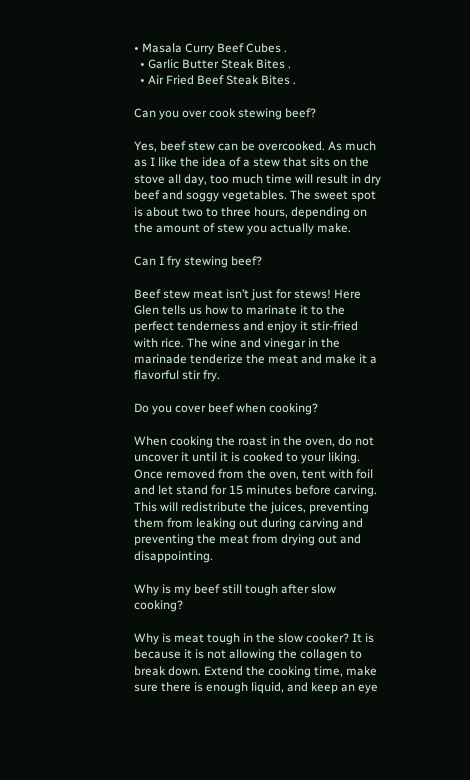• Masala Curry Beef Cubes .
  • Garlic Butter Steak Bites .
  • Air Fried Beef Steak Bites .

Can you over cook stewing beef?

Yes, beef stew can be overcooked. As much as I like the idea of a stew that sits on the stove all day, too much time will result in dry beef and soggy vegetables. The sweet spot is about two to three hours, depending on the amount of stew you actually make.

Can I fry stewing beef?

Beef stew meat isn’t just for stews! Here Glen tells us how to marinate it to the perfect tenderness and enjoy it stir-fried with rice. The wine and vinegar in the marinade tenderize the meat and make it a flavorful stir fry.

Do you cover beef when cooking?

When cooking the roast in the oven, do not uncover it until it is cooked to your liking. Once removed from the oven, tent with foil and let stand for 15 minutes before carving. This will redistribute the juices, preventing them from leaking out during carving and preventing the meat from drying out and disappointing.

Why is my beef still tough after slow cooking?

Why is meat tough in the slow cooker? It is because it is not allowing the collagen to break down. Extend the cooking time, make sure there is enough liquid, and keep an eye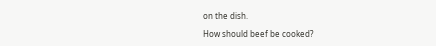on the dish.

How should beef be cooked?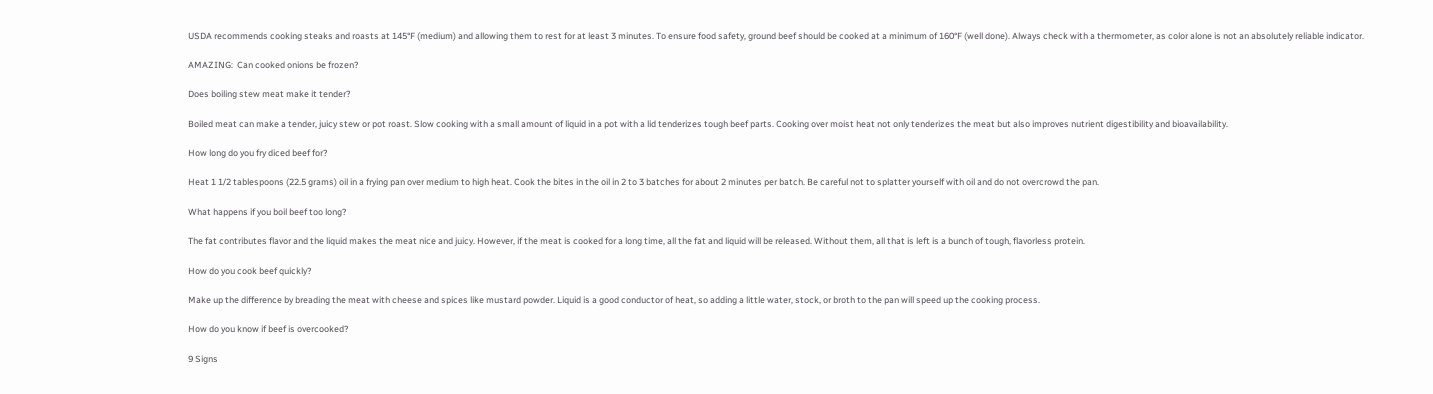USDA recommends cooking steaks and roasts at 145°F (medium) and allowing them to rest for at least 3 minutes. To ensure food safety, ground beef should be cooked at a minimum of 160°F (well done). Always check with a thermometer, as color alone is not an absolutely reliable indicator.

AMAZING:  Can cooked onions be frozen?

Does boiling stew meat make it tender?

Boiled meat can make a tender, juicy stew or pot roast. Slow cooking with a small amount of liquid in a pot with a lid tenderizes tough beef parts. Cooking over moist heat not only tenderizes the meat but also improves nutrient digestibility and bioavailability.

How long do you fry diced beef for?

Heat 1 1/2 tablespoons (22.5 grams) oil in a frying pan over medium to high heat. Cook the bites in the oil in 2 to 3 batches for about 2 minutes per batch. Be careful not to splatter yourself with oil and do not overcrowd the pan.

What happens if you boil beef too long?

The fat contributes flavor and the liquid makes the meat nice and juicy. However, if the meat is cooked for a long time, all the fat and liquid will be released. Without them, all that is left is a bunch of tough, flavorless protein.

How do you cook beef quickly?

Make up the difference by breading the meat with cheese and spices like mustard powder. Liquid is a good conductor of heat, so adding a little water, stock, or broth to the pan will speed up the cooking process.

How do you know if beef is overcooked?

9 Signs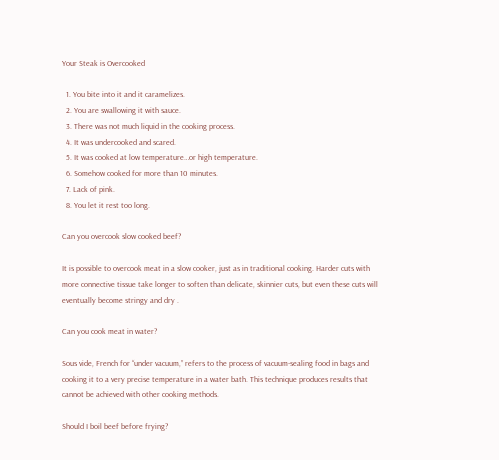Your Steak is Overcooked

  1. You bite into it and it caramelizes.
  2. You are swallowing it with sauce.
  3. There was not much liquid in the cooking process.
  4. It was undercooked and scared.
  5. It was cooked at low temperature…or high temperature.
  6. Somehow cooked for more than 10 minutes.
  7. Lack of pink.
  8. You let it rest too long.

Can you overcook slow cooked beef?

It is possible to overcook meat in a slow cooker, just as in traditional cooking. Harder cuts with more connective tissue take longer to soften than delicate, skinnier cuts, but even these cuts will eventually become stringy and dry .

Can you cook meat in water?

Sous vide, French for “under vacuum,” refers to the process of vacuum-sealing food in bags and cooking it to a very precise temperature in a water bath. This technique produces results that cannot be achieved with other cooking methods.

Should I boil beef before frying?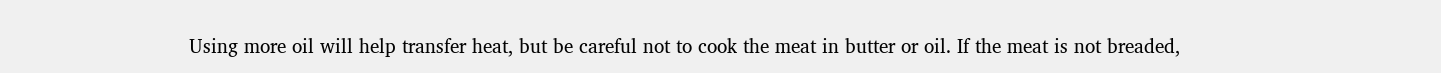Using more oil will help transfer heat, but be careful not to cook the meat in butter or oil. If the meat is not breaded,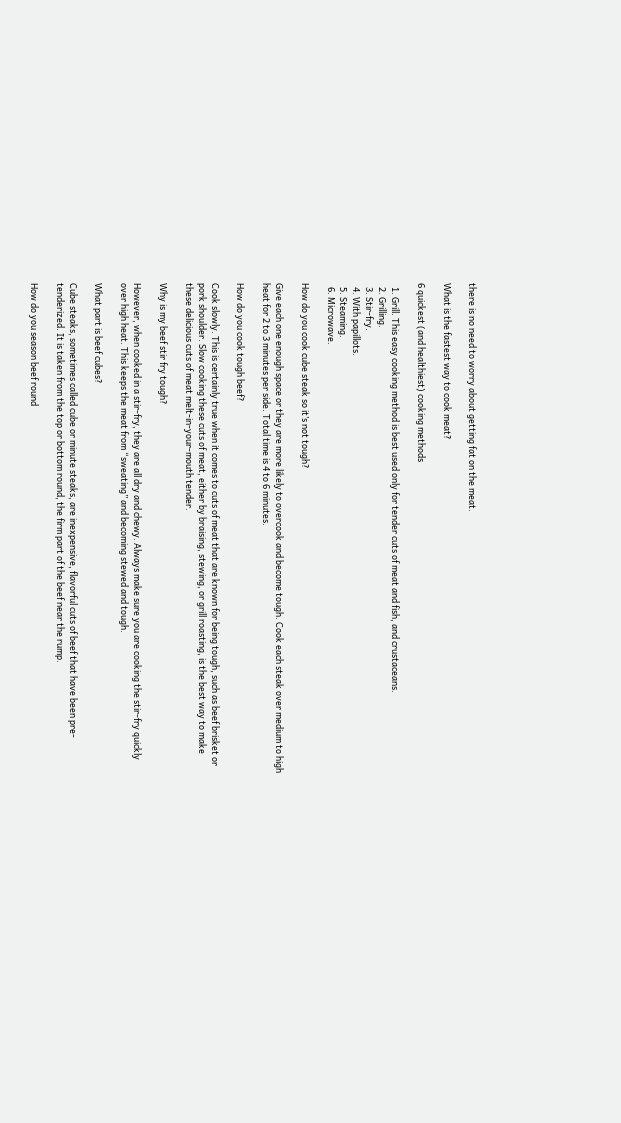there is no need to worry about getting fat on the meat.

What is the fastest way to cook meat?

6 quickest (and healthiest) cooking methods

  1. Grill. This easy cooking method is best used only for tender cuts of meat and fish, and crustaceans.
  2. Grilling.
  3. Stir-fry.
  4. With papillots.
  5. Steaming.
  6. Microwave.

How do you cook cube steak so it’s not tough?

Give each one enough space or they are more likely to overcook and become tough. Cook each steak over medium to high heat for 2 to 3 minutes per side. Total time is 4 to 6 minutes.

How do you cook tough beef?

Cook slowly. This is certainly true when it comes to cuts of meat that are known for being tough, such as beef brisket or pork shoulder. Slow cooking these cuts of meat, either by braising, stewing, or grill roasting, is the best way to make these delicious cuts of meat melt-in-your-mouth tender.

Why is my beef stir fry tough?

However, when cooked in a stir-fry, they are all dry and chewy. Always make sure you are cooking the stir-fry quickly over high heat. This keeps the meat from “sweating” and becoming stewed and tough.

What part is beef cubes?

Cube steaks, sometimes called cube or minute steaks, are inexpensive, flavorful cuts of beef that have been pre-tenderized. It is taken from the top or bottom round, the firm part of the beef near the rump.

How do you season beef round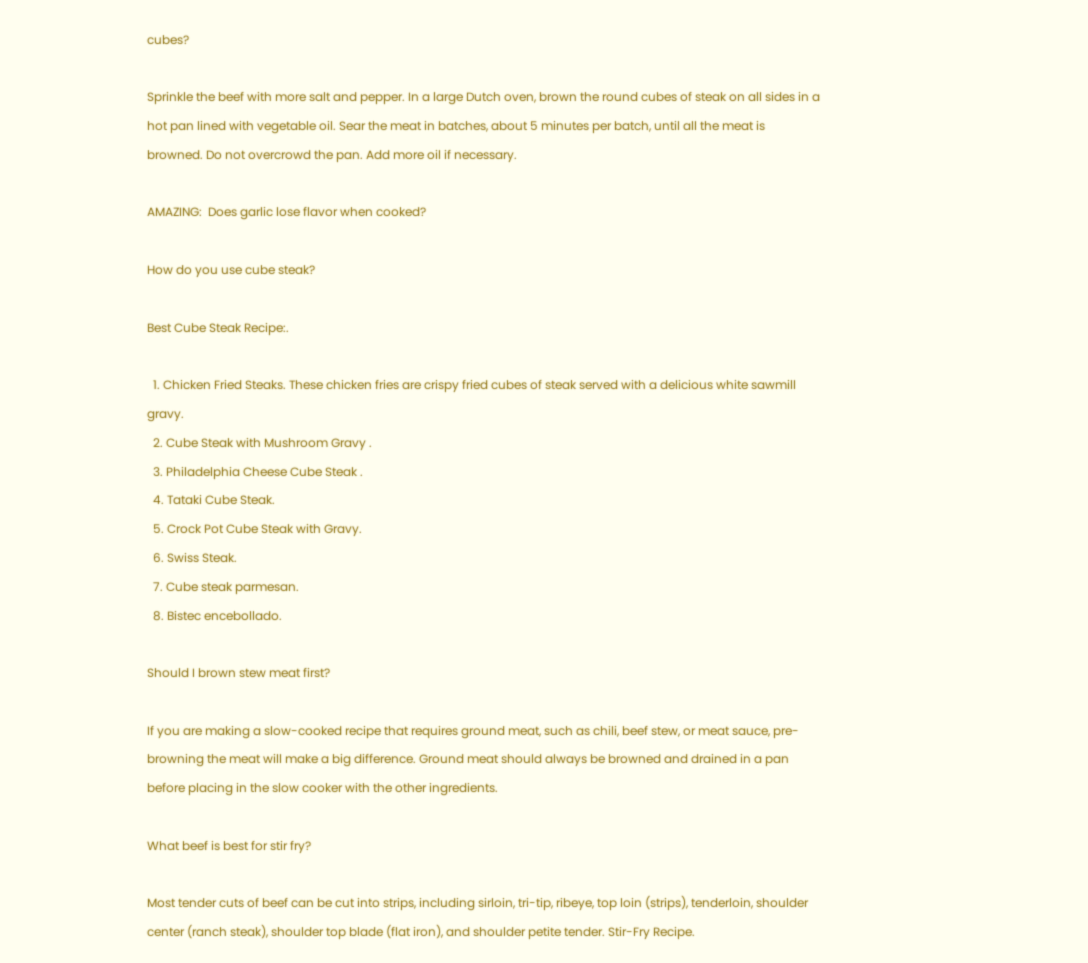cubes?

Sprinkle the beef with more salt and pepper. In a large Dutch oven, brown the round cubes of steak on all sides in a hot pan lined with vegetable oil. Sear the meat in batches, about 5 minutes per batch, until all the meat is browned. Do not overcrowd the pan. Add more oil if necessary.

AMAZING:  Does garlic lose flavor when cooked?

How do you use cube steak?

Best Cube Steak Recipe:.

  1. Chicken Fried Steaks. These chicken fries are crispy fried cubes of steak served with a delicious white sawmill gravy.
  2. Cube Steak with Mushroom Gravy .
  3. Philadelphia Cheese Cube Steak .
  4. Tataki Cube Steak.
  5. Crock Pot Cube Steak with Gravy.
  6. Swiss Steak.
  7. Cube steak parmesan.
  8. Bistec encebollado.

Should I brown stew meat first?

If you are making a slow-cooked recipe that requires ground meat, such as chili, beef stew, or meat sauce, pre-browning the meat will make a big difference. Ground meat should always be browned and drained in a pan before placing in the slow cooker with the other ingredients.

What beef is best for stir fry?

Most tender cuts of beef can be cut into strips, including sirloin, tri-tip, ribeye, top loin (strips), tenderloin, shoulder center (ranch steak), shoulder top blade (flat iron), and shoulder petite tender. Stir-Fry Recipe.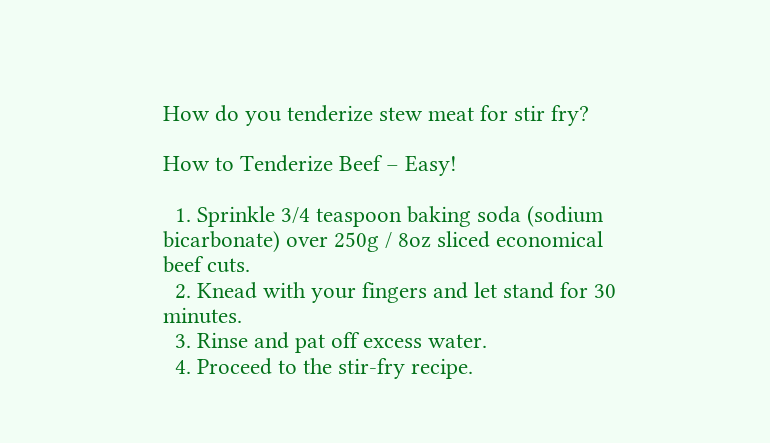How do you tenderize stew meat for stir fry?

How to Tenderize Beef – Easy!

  1. Sprinkle 3/4 teaspoon baking soda (sodium bicarbonate) over 250g / 8oz sliced economical beef cuts.
  2. Knead with your fingers and let stand for 30 minutes.
  3. Rinse and pat off excess water.
  4. Proceed to the stir-fry recipe.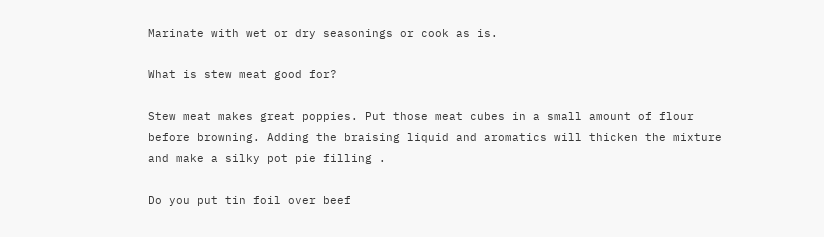Marinate with wet or dry seasonings or cook as is.

What is stew meat good for?

Stew meat makes great poppies. Put those meat cubes in a small amount of flour before browning. Adding the braising liquid and aromatics will thicken the mixture and make a silky pot pie filling .

Do you put tin foil over beef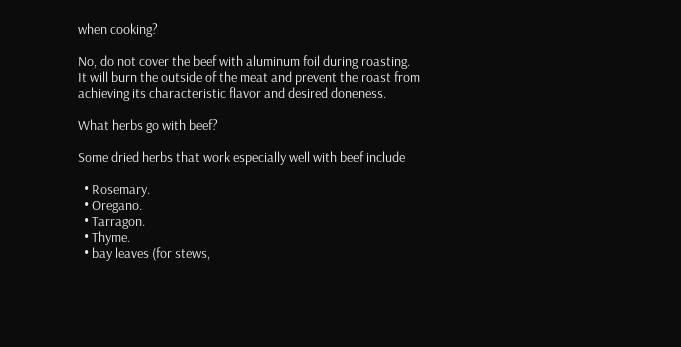when cooking?

No, do not cover the beef with aluminum foil during roasting. It will burn the outside of the meat and prevent the roast from achieving its characteristic flavor and desired doneness.

What herbs go with beef?

Some dried herbs that work especially well with beef include

  • Rosemary.
  • Oregano.
  • Tarragon.
  • Thyme.
  • bay leaves (for stews,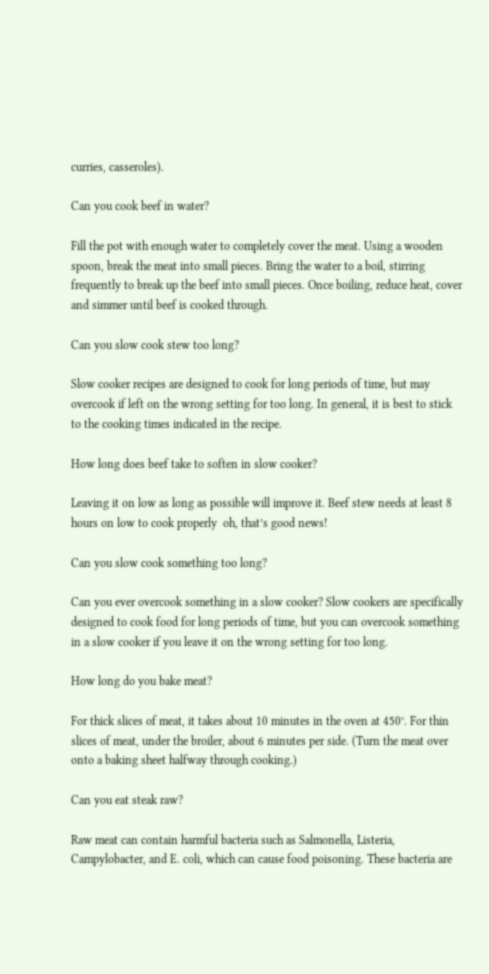curries, casseroles).

Can you cook beef in water?

Fill the pot with enough water to completely cover the meat. Using a wooden spoon, break the meat into small pieces. Bring the water to a boil, stirring frequently to break up the beef into small pieces. Once boiling, reduce heat, cover and simmer until beef is cooked through.

Can you slow cook stew too long?

Slow cooker recipes are designed to cook for long periods of time, but may overcook if left on the wrong setting for too long. In general, it is best to stick to the cooking times indicated in the recipe.

How long does beef take to soften in slow cooker?

Leaving it on low as long as possible will improve it. Beef stew needs at least 8 hours on low to cook properly  oh, that’s good news!

Can you slow cook something too long?

Can you ever overcook something in a slow cooker? Slow cookers are specifically designed to cook food for long periods of time, but you can overcook something in a slow cooker if you leave it on the wrong setting for too long.

How long do you bake meat?

For thick slices of meat, it takes about 10 minutes in the oven at 450°. For thin slices of meat, under the broiler, about 6 minutes per side. (Turn the meat over onto a baking sheet halfway through cooking.)

Can you eat steak raw?

Raw meat can contain harmful bacteria such as Salmonella, Listeria, Campylobacter, and E. coli, which can cause food poisoning. These bacteria are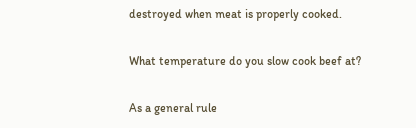destroyed when meat is properly cooked.

What temperature do you slow cook beef at?

As a general rule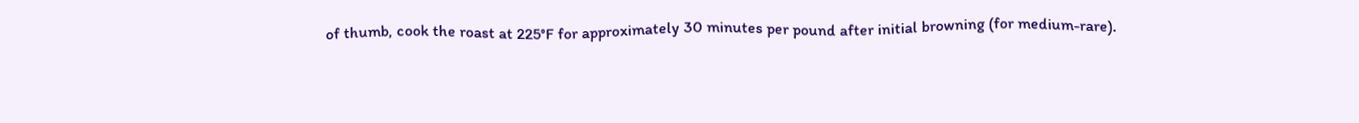of thumb, cook the roast at 225°F for approximately 30 minutes per pound after initial browning (for medium-rare).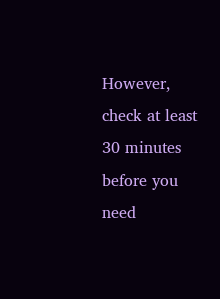However, check at least 30 minutes before you need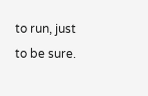to run, just to be sure.